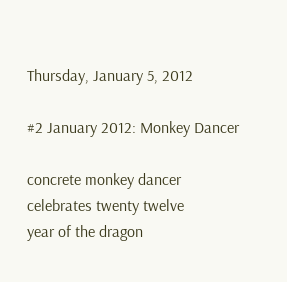Thursday, January 5, 2012

#2 January 2012: Monkey Dancer

concrete monkey dancer
celebrates twenty twelve
year of the dragon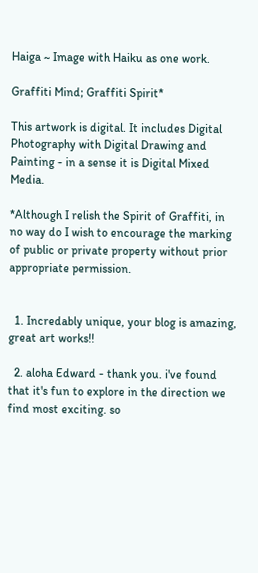Haiga ~ Image with Haiku as one work.

Graffiti Mind; Graffiti Spirit*

This artwork is digital. It includes Digital Photography with Digital Drawing and Painting - in a sense it is Digital Mixed Media.

*Although I relish the Spirit of Graffiti, in no way do I wish to encourage the marking of public or private property without prior appropriate permission.


  1. Incredably unique, your blog is amazing, great art works!!

  2. aloha Edward - thank you. i've found that it's fun to explore in the direction we find most exciting. so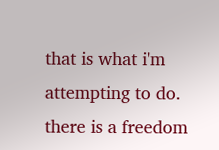that is what i'm attempting to do. there is a freedom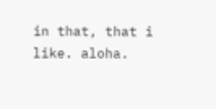in that, that i like. aloha.